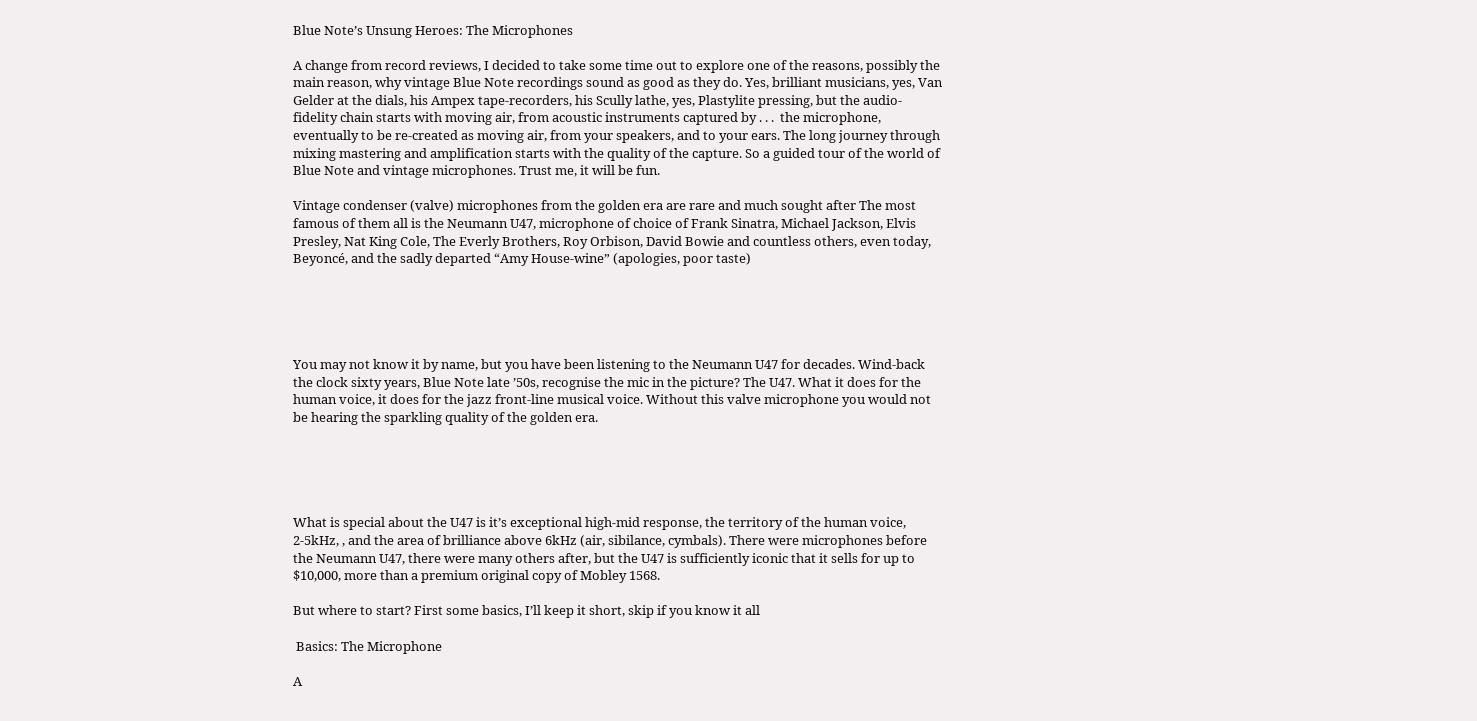Blue Note’s Unsung Heroes: The Microphones

A change from record reviews, I decided to take some time out to explore one of the reasons, possibly the main reason, why vintage Blue Note recordings sound as good as they do. Yes, brilliant musicians, yes, Van Gelder at the dials, his Ampex tape-recorders, his Scully lathe, yes, Plastylite pressing, but the audio-fidelity chain starts with moving air, from acoustic instruments captured by . . .  the microphone, eventually to be re-created as moving air, from your speakers, and to your ears. The long journey through mixing mastering and amplification starts with the quality of the capture. So a guided tour of the world of Blue Note and vintage microphones. Trust me, it will be fun.

Vintage condenser (valve) microphones from the golden era are rare and much sought after The most famous of them all is the Neumann U47, microphone of choice of Frank Sinatra, Michael Jackson, Elvis Presley, Nat King Cole, The Everly Brothers, Roy Orbison, David Bowie and countless others, even today, Beyoncé, and the sadly departed “Amy House-wine” (apologies, poor taste)





You may not know it by name, but you have been listening to the Neumann U47 for decades. Wind-back the clock sixty years, Blue Note late ’50s, recognise the mic in the picture? The U47. What it does for the human voice, it does for the jazz front-line musical voice. Without this valve microphone you would not be hearing the sparkling quality of the golden era.





What is special about the U47 is it’s exceptional high-mid response, the territory of the human voice, 2-5kHz, , and the area of brilliance above 6kHz (air, sibilance, cymbals). There were microphones before the Neumann U47, there were many others after, but the U47 is sufficiently iconic that it sells for up to $10,000, more than a premium original copy of Mobley 1568.

But where to start? First some basics, I’ll keep it short, skip if you know it all

 Basics: The Microphone

A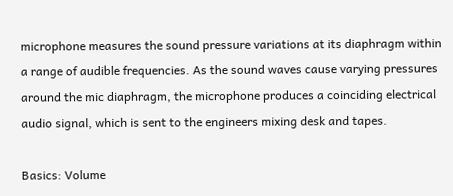microphone measures the sound pressure variations at its diaphragm within a range of audible frequencies. As the sound waves cause varying pressures around the mic diaphragm, the microphone produces a coinciding electrical audio signal, which is sent to the engineers mixing desk and tapes.

Basics: Volume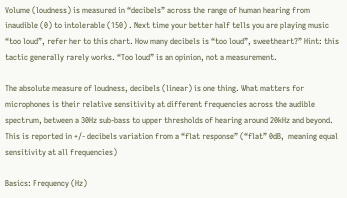Volume (loudness) is measured in “decibels” across the range of human hearing from inaudible (0) to intolerable (150) . Next time your better half tells you are playing music “too loud”, refer her to this chart. How many decibels is “too loud”, sweetheart?” Hint: this tactic generally rarely works. “Too loud” is an opinion, not a measurement.

The absolute measure of loudness, decibels (linear) is one thing. What matters for microphones is their relative sensitivity at different frequencies across the audible spectrum, between a 30Hz sub-bass to upper thresholds of hearing around 20kHz and beyond. This is reported in +/- decibels variation from a “flat response” (“flat” 0dB,  meaning equal sensitivity at all frequencies)

Basics: Frequency (Hz)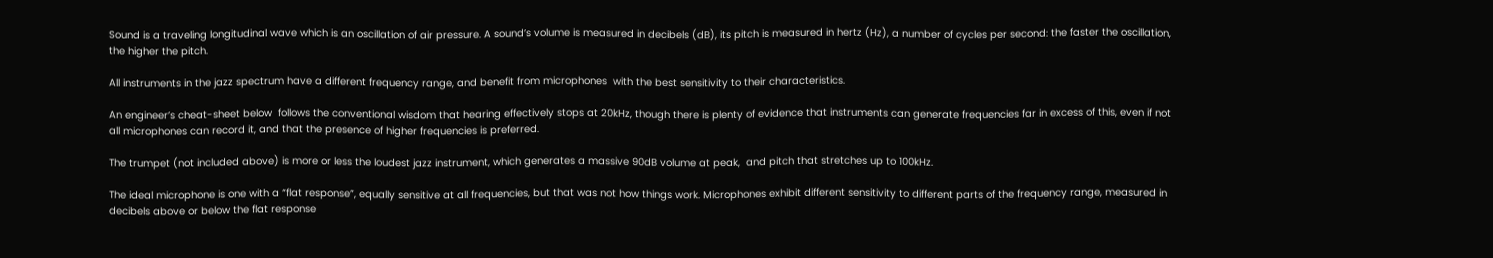Sound is a traveling longitudinal wave which is an oscillation of air pressure. A sound’s volume is measured in decibels (dB), its pitch is measured in hertz (Hz), a number of cycles per second: the faster the oscillation, the higher the pitch.

All instruments in the jazz spectrum have a different frequency range, and benefit from microphones  with the best sensitivity to their characteristics.

An engineer’s cheat-sheet below  follows the conventional wisdom that hearing effectively stops at 20kHz, though there is plenty of evidence that instruments can generate frequencies far in excess of this, even if not all microphones can record it, and that the presence of higher frequencies is preferred.

The trumpet (not included above) is more or less the loudest jazz instrument, which generates a massive 90dB volume at peak,  and pitch that stretches up to 100kHz.

The ideal microphone is one with a “flat response”, equally sensitive at all frequencies, but that was not how things work. Microphones exhibit different sensitivity to different parts of the frequency range, measured in decibels above or below the flat response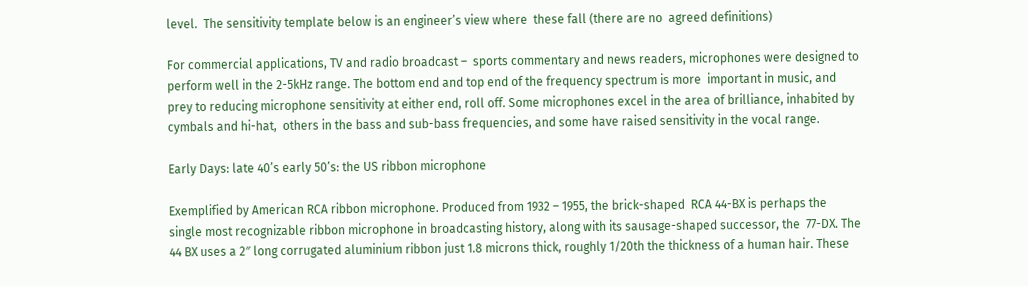level.  The sensitivity template below is an engineer’s view where  these fall (there are no  agreed definitions)

For commercial applications, TV and radio broadcast –  sports commentary and news readers, microphones were designed to perform well in the 2-5kHz range. The bottom end and top end of the frequency spectrum is more  important in music, and prey to reducing microphone sensitivity at either end, roll off. Some microphones excel in the area of brilliance, inhabited by cymbals and hi-hat,  others in the bass and sub-bass frequencies, and some have raised sensitivity in the vocal range.

Early Days: late 40’s early 50’s: the US ribbon microphone

Exemplified by American RCA ribbon microphone. Produced from 1932 – 1955, the brick-shaped  RCA 44-BX is perhaps the single most recognizable ribbon microphone in broadcasting history, along with its sausage-shaped successor, the  77-DX. The 44 BX uses a 2″ long corrugated aluminium ribbon just 1.8 microns thick, roughly 1/20th the thickness of a human hair. These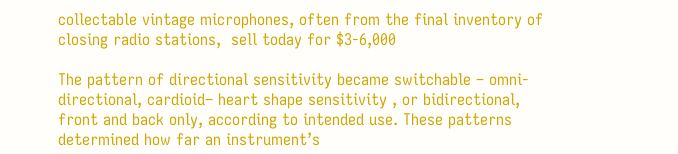collectable vintage microphones, often from the final inventory of closing radio stations,  sell today for $3-6,000

The pattern of directional sensitivity became switchable – omni-directional, cardioid– heart shape sensitivity , or bidirectional, front and back only, according to intended use. These patterns determined how far an instrument’s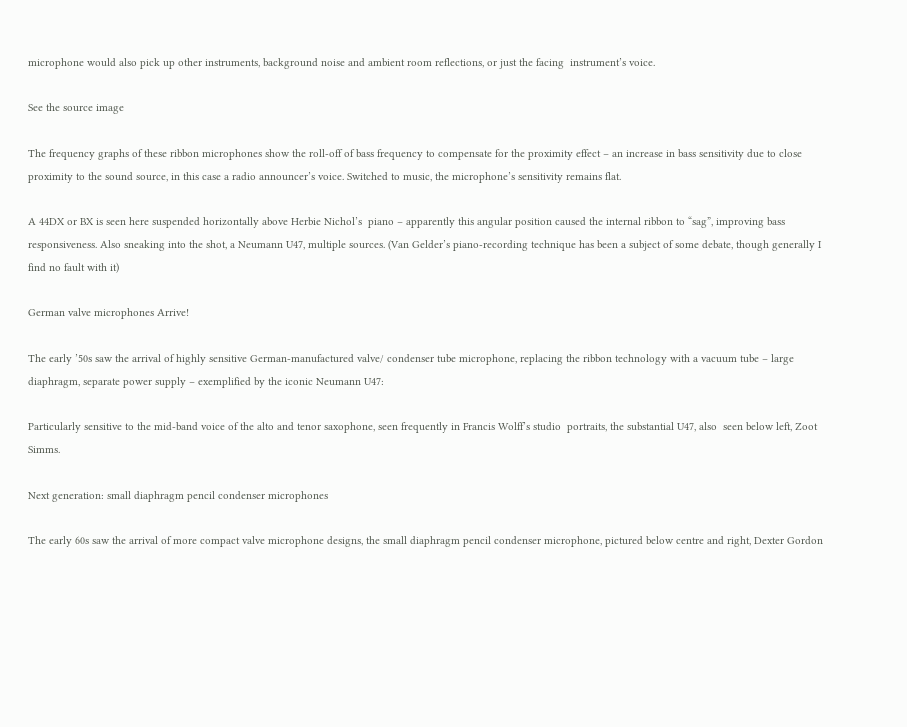microphone would also pick up other instruments, background noise and ambient room reflections, or just the facing  instrument’s voice.

See the source image

The frequency graphs of these ribbon microphones show the roll-off of bass frequency to compensate for the proximity effect – an increase in bass sensitivity due to close proximity to the sound source, in this case a radio announcer’s voice. Switched to music, the microphone’s sensitivity remains flat.

A 44DX or BX is seen here suspended horizontally above Herbie Nichol’s  piano – apparently this angular position caused the internal ribbon to “sag”, improving bass responsiveness. Also sneaking into the shot, a Neumann U47, multiple sources. (Van Gelder’s piano-recording technique has been a subject of some debate, though generally I find no fault with it)

German valve microphones Arrive!

The early ’50s saw the arrival of highly sensitive German-manufactured valve/ condenser tube microphone, replacing the ribbon technology with a vacuum tube – large diaphragm, separate power supply – exemplified by the iconic Neumann U47:

Particularly sensitive to the mid-band voice of the alto and tenor saxophone, seen frequently in Francis Wolff’s studio  portraits, the substantial U47, also  seen below left, Zoot Simms.

Next generation: small diaphragm pencil condenser microphones

The early 60s saw the arrival of more compact valve microphone designs, the small diaphragm pencil condenser microphone, pictured below centre and right, Dexter Gordon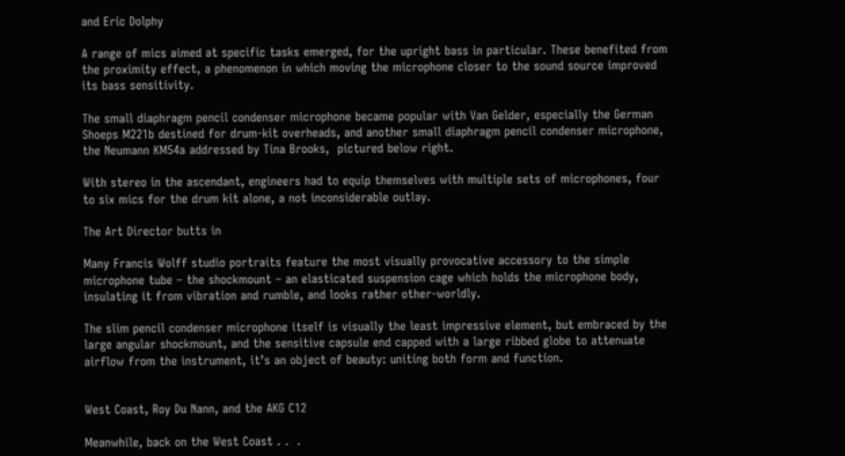and Eric Dolphy

A range of mics aimed at specific tasks emerged, for the upright bass in particular. These benefited from the proximity effect, a phenomenon in which moving the microphone closer to the sound source improved its bass sensitivity.

The small diaphragm pencil condenser microphone became popular with Van Gelder, especially the German Shoeps M221b destined for drum-kit overheads, and another small diaphragm pencil condenser microphone, the Neumann KM54a addressed by Tina Brooks,  pictured below right.

With stereo in the ascendant, engineers had to equip themselves with multiple sets of microphones, four to six mics for the drum kit alone, a not inconsiderable outlay.

The Art Director butts in

Many Francis Wolff studio portraits feature the most visually provocative accessory to the simple microphone tube – the shockmount – an elasticated suspension cage which holds the microphone body, insulating it from vibration and rumble, and looks rather other-worldly.

The slim pencil condenser microphone itself is visually the least impressive element, but embraced by the large angular shockmount, and the sensitive capsule end capped with a large ribbed globe to attenuate airflow from the instrument, it’s an object of beauty: uniting both form and function.


West Coast, Roy Du Nann, and the AKG C12

Meanwhile, back on the West Coast . .  .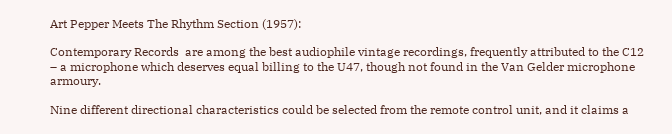Art Pepper Meets The Rhythm Section (1957):

Contemporary Records  are among the best audiophile vintage recordings, frequently attributed to the C12 – a microphone which deserves equal billing to the U47, though not found in the Van Gelder microphone armoury.

Nine different directional characteristics could be selected from the remote control unit, and it claims a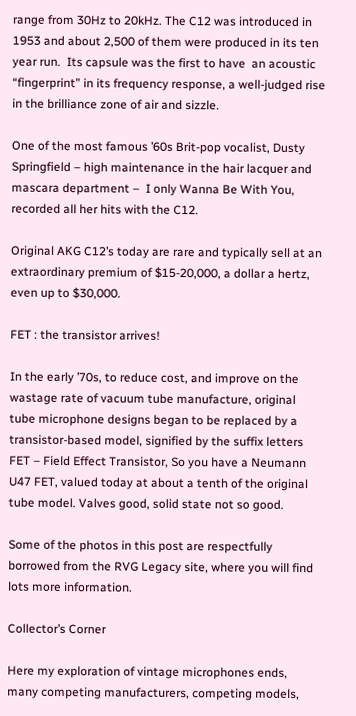range from 30Hz to 20kHz. The C12 was introduced in 1953 and about 2,500 of them were produced in its ten year run.  Its capsule was the first to have  an acoustic “fingerprint” in its frequency response, a well-judged rise in the brilliance zone of air and sizzle.

One of the most famous ’60s Brit-pop vocalist, Dusty Springfield – high maintenance in the hair lacquer and mascara department –  I only Wanna Be With You, recorded all her hits with the C12.

Original AKG C12’s today are rare and typically sell at an extraordinary premium of $15-20,000, a dollar a hertz, even up to $30,000.

FET : the transistor arrives!

In the early ’70s, to reduce cost, and improve on the wastage rate of vacuum tube manufacture, original tube microphone designs began to be replaced by a transistor-based model, signified by the suffix letters FET – Field Effect Transistor, So you have a Neumann U47 FET, valued today at about a tenth of the original tube model. Valves good, solid state not so good.

Some of the photos in this post are respectfully borrowed from the RVG Legacy site, where you will find lots more information.

Collector’s Corner

Here my exploration of vintage microphones ends, many competing manufacturers, competing models,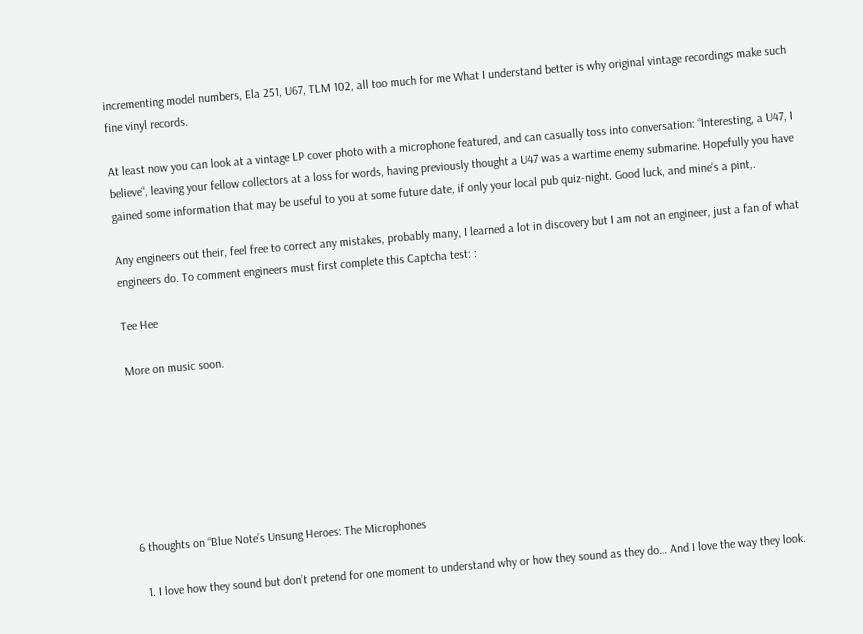incrementing model numbers, Ela 251, U67, TLM 102, all too much for me What I understand better is why original vintage recordings make such fine vinyl records.

At least now you can look at a vintage LP cover photo with a microphone featured, and can casually toss into conversation: “Interesting, a U47, I believe“, leaving your fellow collectors at a loss for words, having previously thought a U47 was a wartime enemy submarine. Hopefully you have gained some information that may be useful to you at some future date, if only your local pub quiz-night. Good luck, and mine’s a pint,.

Any engineers out their, feel free to correct any mistakes, probably many, I learned a lot in discovery but I am not an engineer, just a fan of what engineers do. To comment engineers must first complete this Captcha test: :

Tee Hee

More on music soon.







6 thoughts on “Blue Note’s Unsung Heroes: The Microphones

  1. I love how they sound but don’t pretend for one moment to understand why or how they sound as they do… And I love the way they look.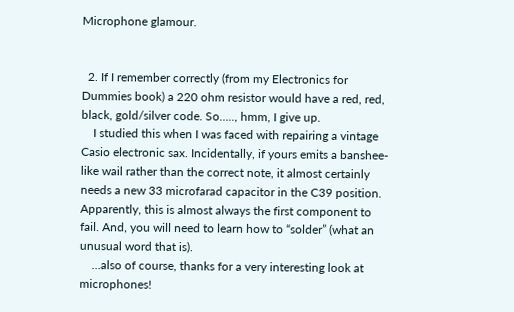Microphone glamour.


  2. If I remember correctly (from my Electronics for Dummies book) a 220 ohm resistor would have a red, red, black, gold/silver code. So….., hmm, I give up.
    I studied this when I was faced with repairing a vintage Casio electronic sax. Incidentally, if yours emits a banshee-like wail rather than the correct note, it almost certainly needs a new 33 microfarad capacitor in the C39 position. Apparently, this is almost always the first component to fail. And, you will need to learn how to “solder” (what an unusual word that is).
    …also of course, thanks for a very interesting look at microphones!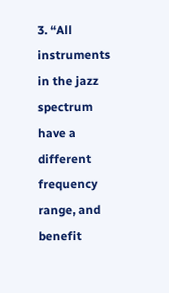3. “All instruments in the jazz spectrum have a different frequency range, and benefit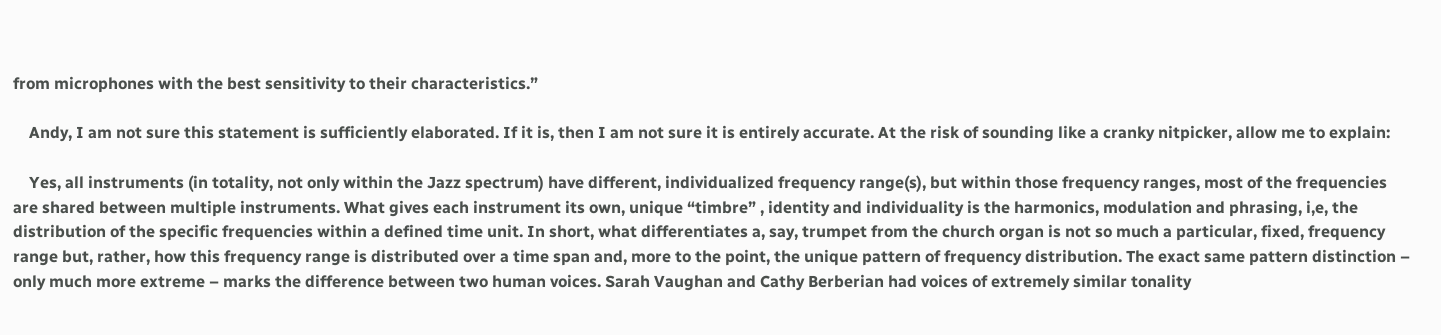from microphones with the best sensitivity to their characteristics.”

    Andy, I am not sure this statement is sufficiently elaborated. If it is, then I am not sure it is entirely accurate. At the risk of sounding like a cranky nitpicker, allow me to explain:

    Yes, all instruments (in totality, not only within the Jazz spectrum) have different, individualized frequency range(s), but within those frequency ranges, most of the frequencies are shared between multiple instruments. What gives each instrument its own, unique “timbre” , identity and individuality is the harmonics, modulation and phrasing, i,e, the distribution of the specific frequencies within a defined time unit. In short, what differentiates a, say, trumpet from the church organ is not so much a particular, fixed, frequency range but, rather, how this frequency range is distributed over a time span and, more to the point, the unique pattern of frequency distribution. The exact same pattern distinction – only much more extreme – marks the difference between two human voices. Sarah Vaughan and Cathy Berberian had voices of extremely similar tonality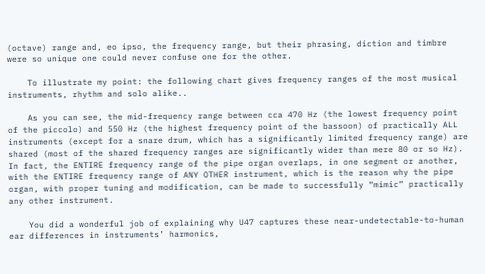(octave) range and, eo ipso, the frequency range, but their phrasing, diction and timbre were so unique one could never confuse one for the other.

    To illustrate my point: the following chart gives frequency ranges of the most musical instruments, rhythm and solo alike..

    As you can see, the mid-frequency range between cca 470 Hz (the lowest frequency point of the piccolo) and 550 Hz (the highest frequency point of the bassoon) of practically ALL instruments (except for a snare drum, which has a significantly limited frequency range) are shared (most of the shared frequency ranges are significantly wider than mere 80 or so Hz). In fact, the ENTIRE frequency range of the pipe organ overlaps, in one segment or another, with the ENTIRE frequency range of ANY OTHER instrument, which is the reason why the pipe organ, with proper tuning and modification, can be made to successfully “mimic” practically any other instrument.

    You did a wonderful job of explaining why U47 captures these near-undetectable-to-human ear differences in instruments’ harmonics,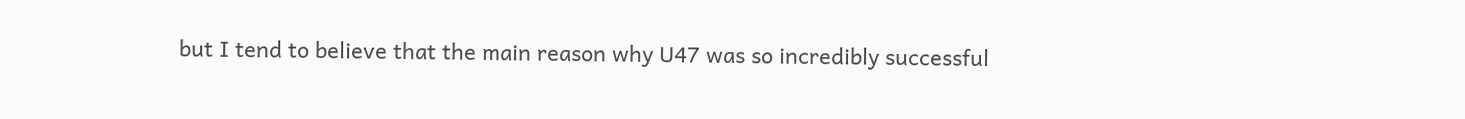but I tend to believe that the main reason why U47 was so incredibly successful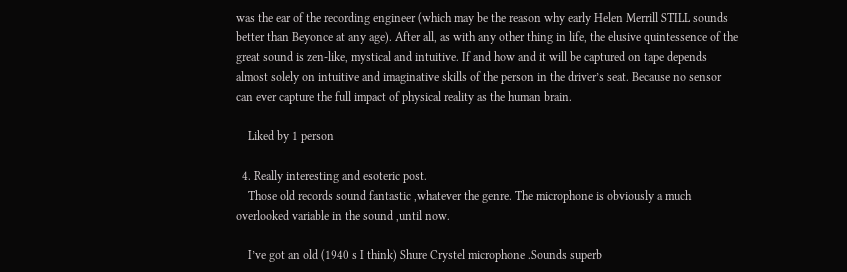was the ear of the recording engineer (which may be the reason why early Helen Merrill STILL sounds better than Beyonce at any age). After all, as with any other thing in life, the elusive quintessence of the great sound is zen-like, mystical and intuitive. If and how and it will be captured on tape depends almost solely on intuitive and imaginative skills of the person in the driver’s seat. Because no sensor can ever capture the full impact of physical reality as the human brain.

    Liked by 1 person

  4. Really interesting and esoteric post.
    Those old records sound fantastic ,whatever the genre. The microphone is obviously a much overlooked variable in the sound ,until now.

    I’ve got an old (1940 s I think) Shure Crystel microphone .Sounds superb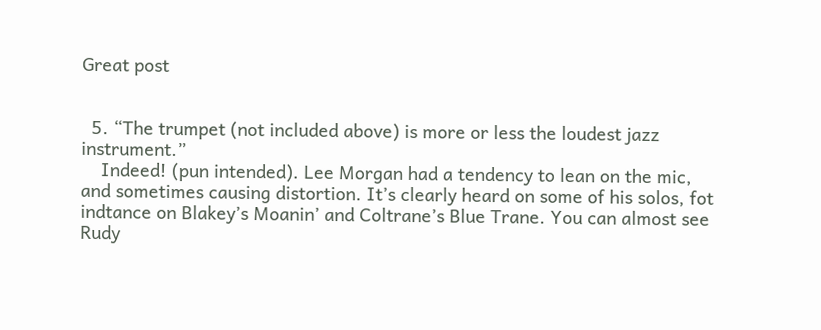Great post


  5. “The trumpet (not included above) is more or less the loudest jazz instrument.”
    Indeed! (pun intended). Lee Morgan had a tendency to lean on the mic, and sometimes causing distortion. It’s clearly heard on some of his solos, fot indtance on Blakey’s Moanin’ and Coltrane’s Blue Trane. You can almost see Rudy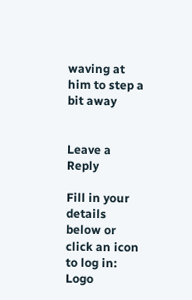waving at him to step a bit away


Leave a Reply

Fill in your details below or click an icon to log in: Logo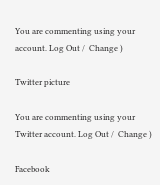You are commenting using your account. Log Out /  Change )

Twitter picture

You are commenting using your Twitter account. Log Out /  Change )

Facebook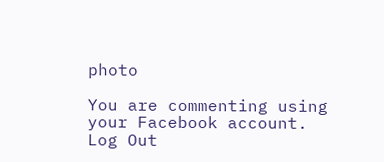photo

You are commenting using your Facebook account. Log Out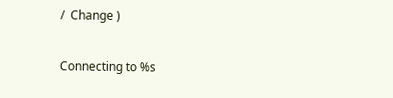/  Change )

Connecting to %s